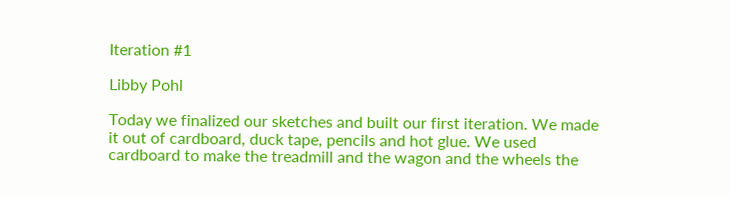Iteration #1

Libby Pohl

Today we finalized our sketches and built our first iteration. We made it out of cardboard, duck tape, pencils and hot glue. We used cardboard to make the treadmill and the wagon and the wheels the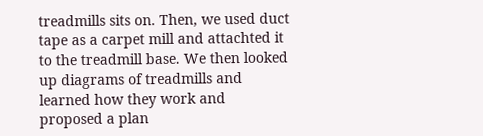treadmills sits on. Then, we used duct tape as a carpet mill and attachted it to the treadmill base. We then looked up diagrams of treadmills and learned how they work and proposed a plan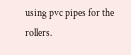using pvc pipes for the rollers.